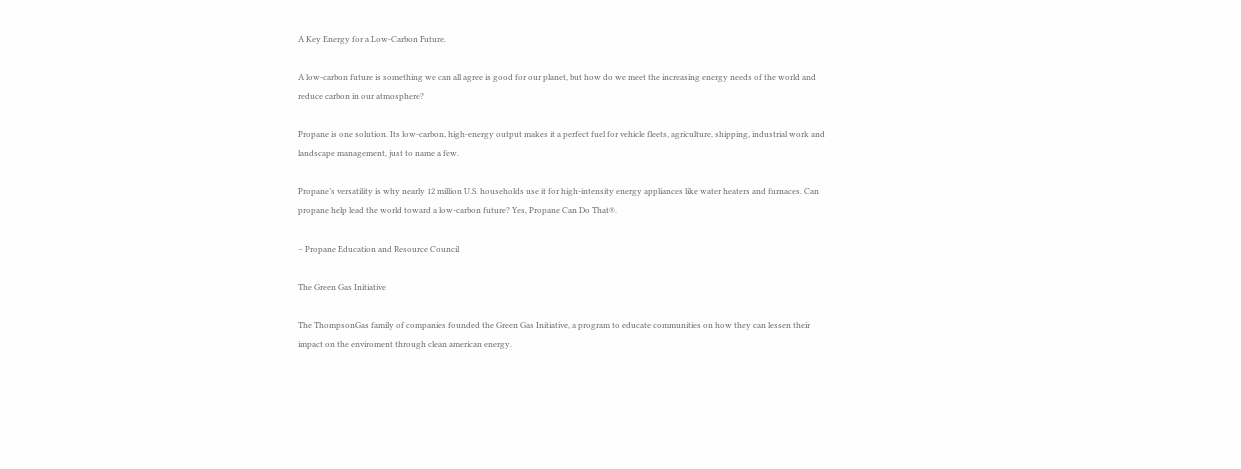A Key Energy for a Low-Carbon Future.

A low-carbon future is something we can all agree is good for our planet, but how do we meet the increasing energy needs of the world and reduce carbon in our atmosphere?

Propane is one solution. Its low-carbon, high-energy output makes it a perfect fuel for vehicle fleets, agriculture, shipping, industrial work and landscape management, just to name a few.

Propane’s versatility is why nearly 12 million U.S. households use it for high-intensity energy appliances like water heaters and furnaces. Can propane help lead the world toward a low-carbon future? Yes, Propane Can Do That®.

– Propane Education and Resource Council

The Green Gas Initiative

The ThompsonGas family of companies founded the Green Gas Initiative, a program to educate communities on how they can lessen their impact on the enviroment through clean american energy.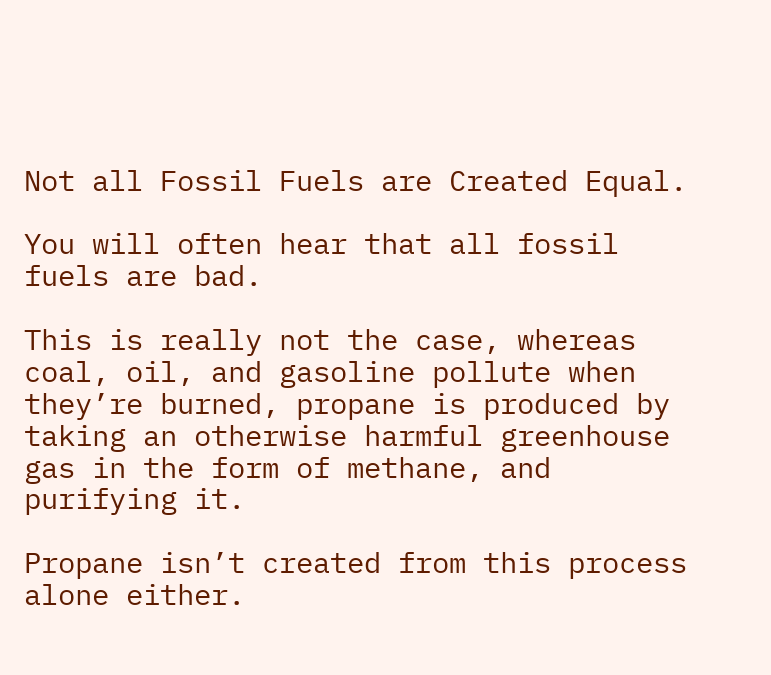Not all Fossil Fuels are Created Equal.

You will often hear that all fossil fuels are bad.

This is really not the case, whereas coal, oil, and gasoline pollute when they’re burned, propane is produced by taking an otherwise harmful greenhouse gas in the form of methane, and purifying it.

Propane isn’t created from this process alone either.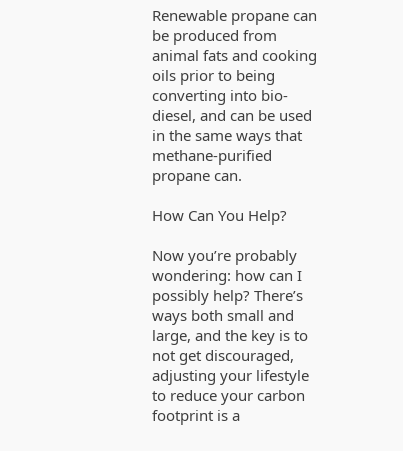Renewable propane can be produced from animal fats and cooking oils prior to being converting into bio-diesel, and can be used in the same ways that methane-purified propane can.

How Can You Help?

Now you’re probably wondering: how can I possibly help? There’s ways both small and large, and the key is to not get discouraged, adjusting your lifestyle to reduce your carbon footprint is a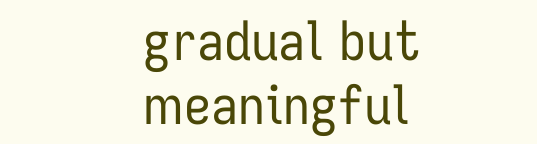gradual but meaningful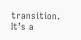transition. It’s a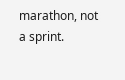marathon, not a sprint.